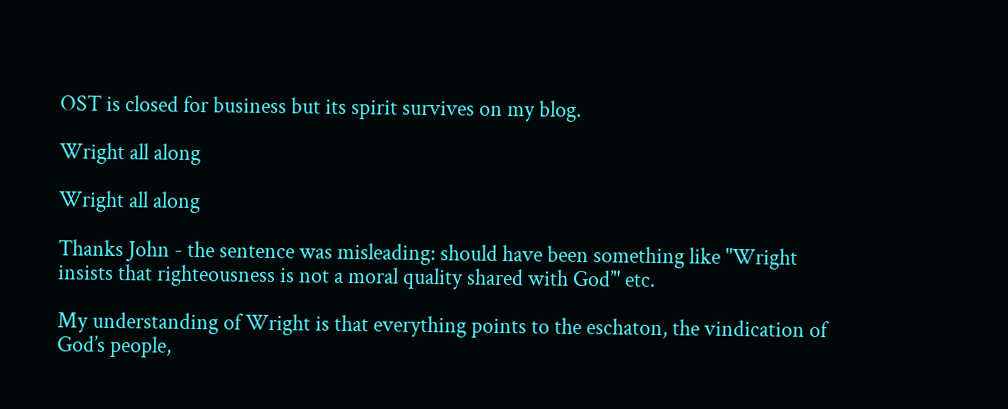OST is closed for business but its spirit survives on my blog.

Wright all along

Wright all along

Thanks John - the sentence was misleading: should have been something like "Wright insists that righteousness is not a moral quality shared with God’" etc.

My understanding of Wright is that everything points to the eschaton, the vindication of God’s people,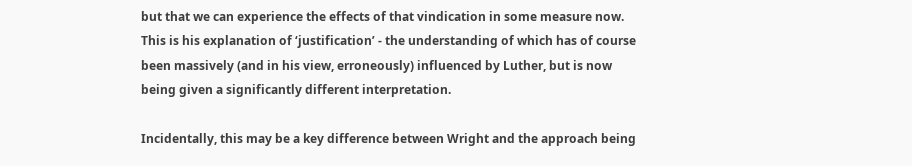but that we can experience the effects of that vindication in some measure now. This is his explanation of ‘justification’ - the understanding of which has of course been massively (and in his view, erroneously) influenced by Luther, but is now being given a significantly different interpretation.

Incidentally, this may be a key difference between Wright and the approach being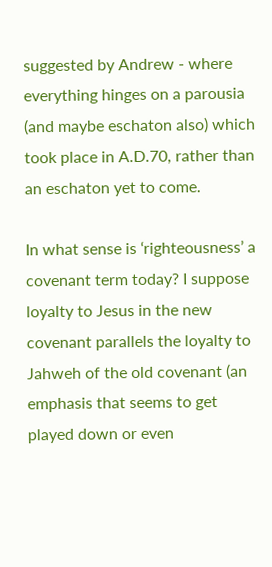suggested by Andrew - where everything hinges on a parousia (and maybe eschaton also) which took place in A.D.70, rather than an eschaton yet to come.

In what sense is ‘righteousness’ a covenant term today? I suppose loyalty to Jesus in the new covenant parallels the loyalty to Jahweh of the old covenant (an emphasis that seems to get played down or even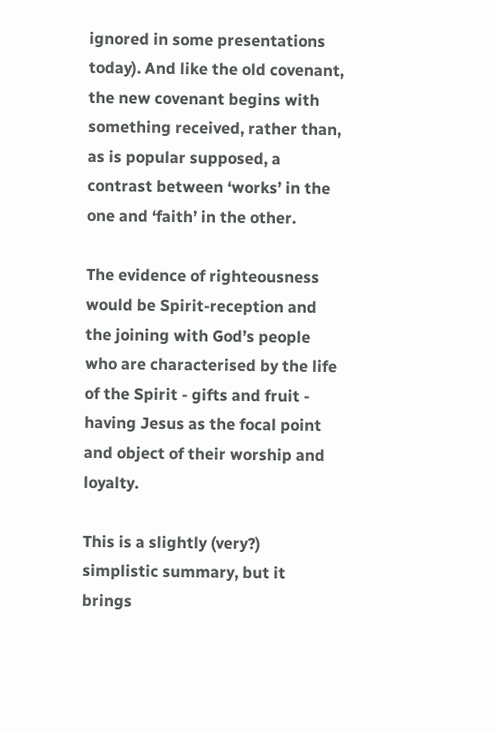ignored in some presentations today). And like the old covenant, the new covenant begins with something received, rather than, as is popular supposed, a contrast between ‘works’ in the one and ‘faith’ in the other.

The evidence of righteousness would be Spirit-reception and the joining with God’s people who are characterised by the life of the Spirit - gifts and fruit - having Jesus as the focal point and object of their worship and loyalty.

This is a slightly (very?) simplistic summary, but it brings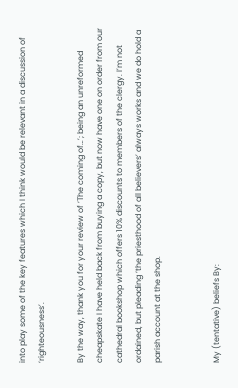into play some of the key features which I think would be relevant in a discussion of ‘righteousness’.

By the way, thank you for your review of ‘The coming of…’; being an unreformed cheapskate I have held back from buying a copy, but now have one on order from our cathedral bookshop which offers 10% discounts to members of the clergy. I’m not ordained, but pleading ‘the priesthood of all believers’ always works and we do hold a parish account at the shop.


My (tentative) beliefs By: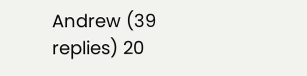Andrew (39 replies) 20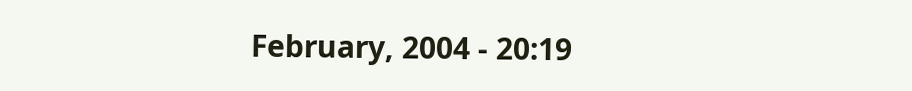February, 2004 - 20:19